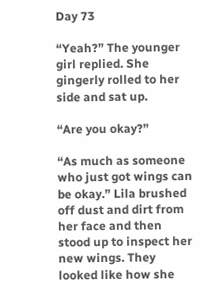Day 73

“Yeah?” The younger girl replied. She gingerly rolled to her side and sat up.

“Are you okay?”

“As much as someone who just got wings can be okay.” Lila brushed off dust and dirt from her face and then stood up to inspect her new wings. They looked like how she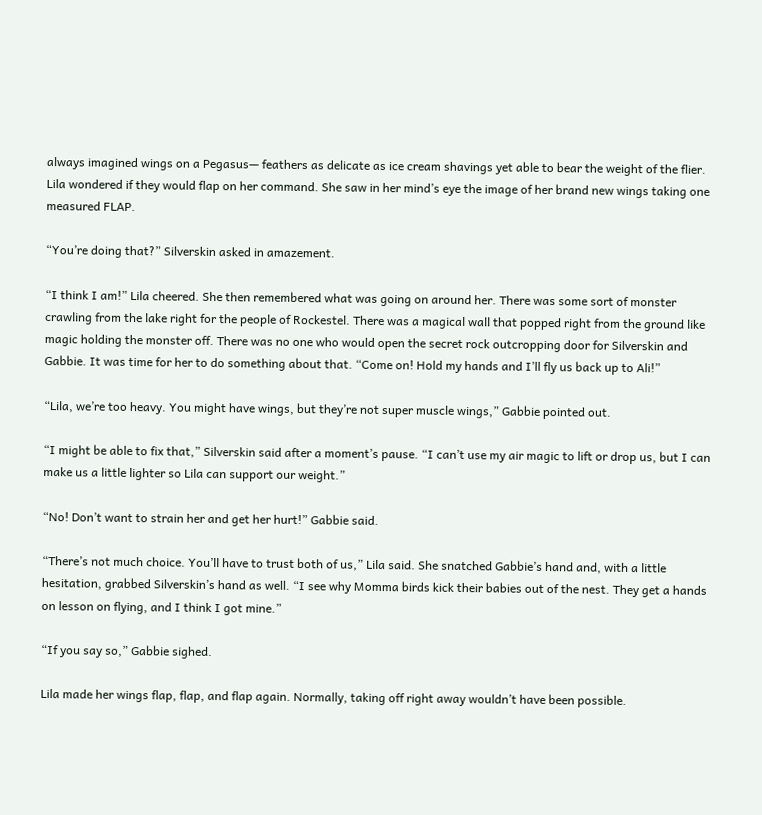always imagined wings on a Pegasus— feathers as delicate as ice cream shavings yet able to bear the weight of the flier. Lila wondered if they would flap on her command. She saw in her mind’s eye the image of her brand new wings taking one measured FLAP.

“You’re doing that?” Silverskin asked in amazement.

“I think I am!” Lila cheered. She then remembered what was going on around her. There was some sort of monster crawling from the lake right for the people of Rockestel. There was a magical wall that popped right from the ground like magic holding the monster off. There was no one who would open the secret rock outcropping door for Silverskin and Gabbie. It was time for her to do something about that. “Come on! Hold my hands and I’ll fly us back up to Ali!”

“Lila, we’re too heavy. You might have wings, but they’re not super muscle wings,” Gabbie pointed out.

“I might be able to fix that,” Silverskin said after a moment’s pause. “I can’t use my air magic to lift or drop us, but I can make us a little lighter so Lila can support our weight.”

“No! Don’t want to strain her and get her hurt!” Gabbie said.

“There’s not much choice. You’ll have to trust both of us,” Lila said. She snatched Gabbie’s hand and, with a little hesitation, grabbed Silverskin’s hand as well. “I see why Momma birds kick their babies out of the nest. They get a hands on lesson on flying, and I think I got mine.”

“If you say so,” Gabbie sighed.

Lila made her wings flap, flap, and flap again. Normally, taking off right away wouldn’t have been possible.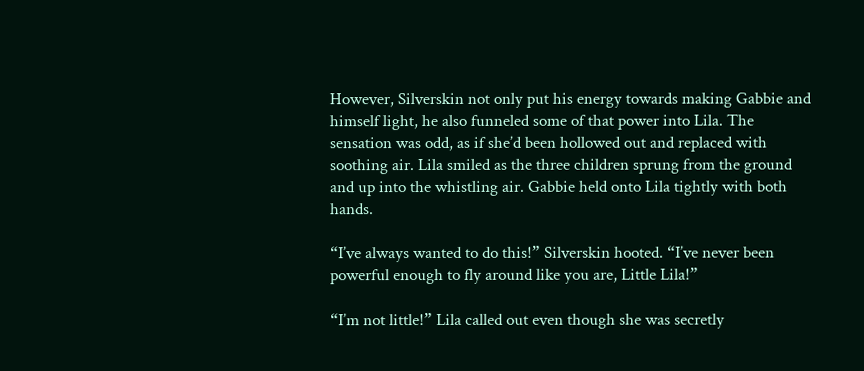However, Silverskin not only put his energy towards making Gabbie and himself light, he also funneled some of that power into Lila. The sensation was odd, as if she’d been hollowed out and replaced with soothing air. Lila smiled as the three children sprung from the ground and up into the whistling air. Gabbie held onto Lila tightly with both hands.

“I’ve always wanted to do this!” Silverskin hooted. “I’ve never been powerful enough to fly around like you are, Little Lila!”

“I’m not little!” Lila called out even though she was secretly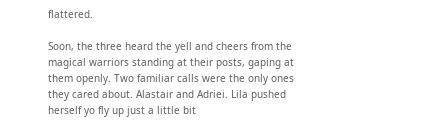flattered.

Soon, the three heard the yell and cheers from the magical warriors standing at their posts, gaping at them openly. Two familiar calls were the only ones they cared about. Alastair and Adriei. Lila pushed herself yo fly up just a little bit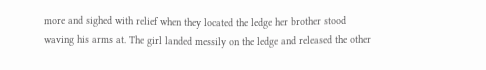more and sighed with relief when they located the ledge her brother stood waving his arms at. The girl landed messily on the ledge and released the other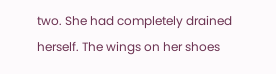two. She had completely drained herself. The wings on her shoes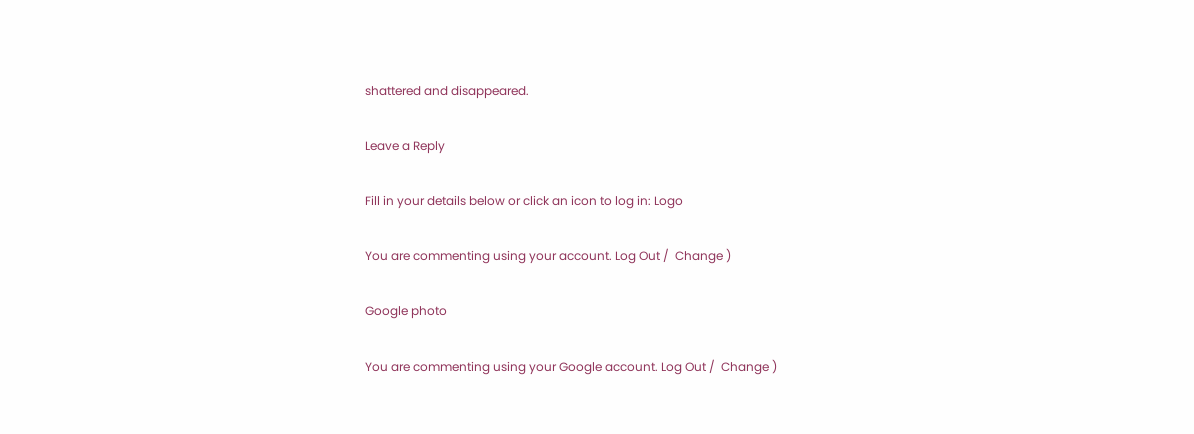shattered and disappeared.

Leave a Reply

Fill in your details below or click an icon to log in: Logo

You are commenting using your account. Log Out /  Change )

Google photo

You are commenting using your Google account. Log Out /  Change )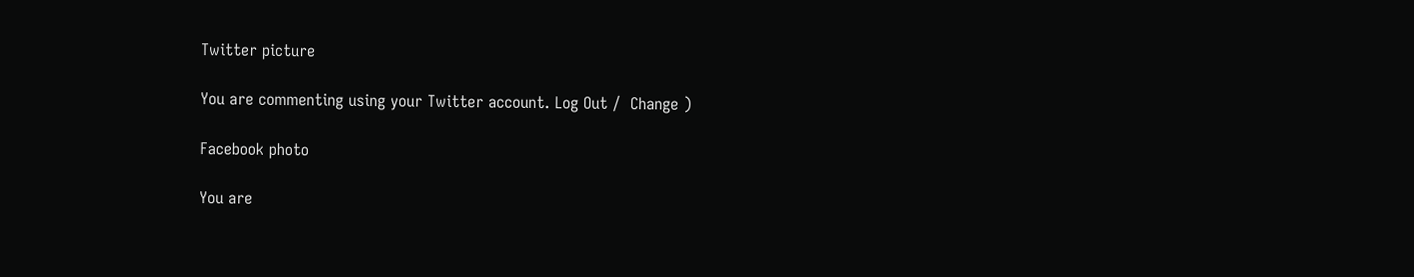Twitter picture

You are commenting using your Twitter account. Log Out /  Change )

Facebook photo

You are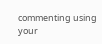commenting using your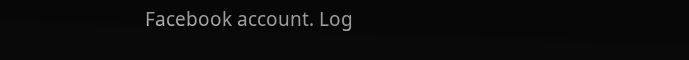Facebook account. Log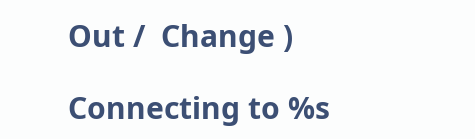Out /  Change )

Connecting to %s